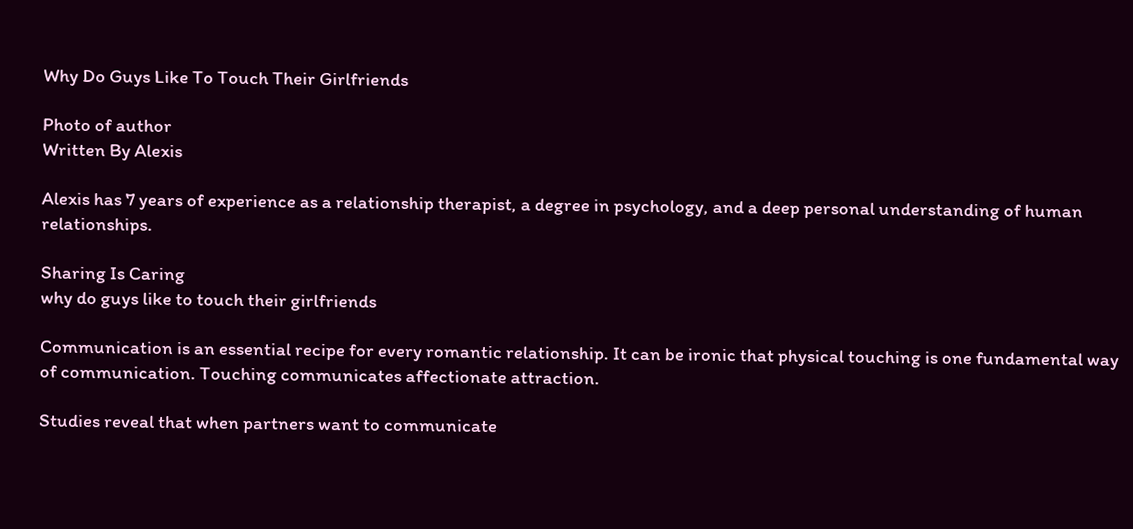Why Do Guys Like To Touch Their Girlfriends

Photo of author
Written By Alexis

Alexis has 7 years of experience as a relationship therapist, a degree in psychology, and a deep personal understanding of human relationships.

Sharing Is Caring
why do guys like to touch their girlfriends

Communication is an essential recipe for every romantic relationship. It can be ironic that physical touching is one fundamental way of communication. Touching communicates affectionate attraction.

Studies reveal that when partners want to communicate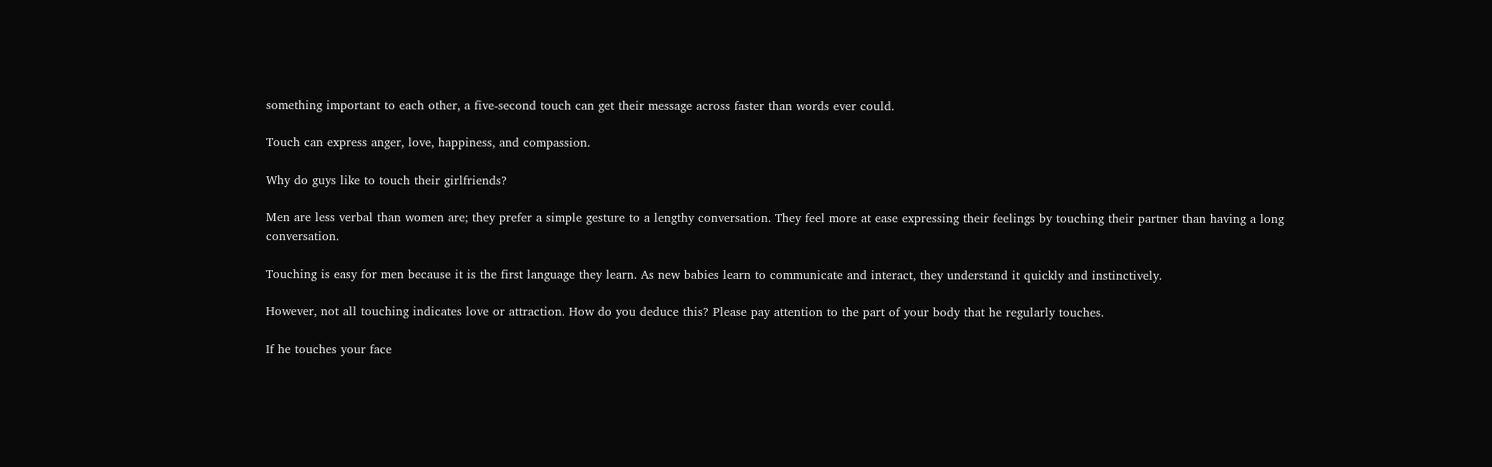something important to each other, a five-second touch can get their message across faster than words ever could.

Touch can express anger, love, happiness, and compassion.

Why do guys like to touch their girlfriends?

Men are less verbal than women are; they prefer a simple gesture to a lengthy conversation. They feel more at ease expressing their feelings by touching their partner than having a long conversation.

Touching is easy for men because it is the first language they learn. As new babies learn to communicate and interact, they understand it quickly and instinctively.

However, not all touching indicates love or attraction. How do you deduce this? Please pay attention to the part of your body that he regularly touches.

If he touches your face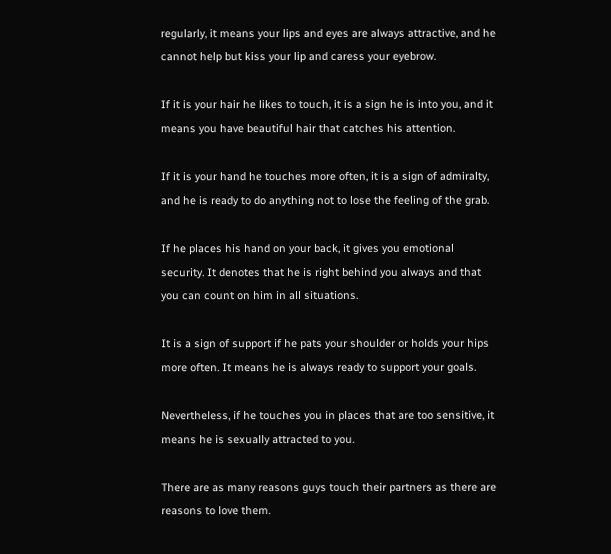regularly, it means your lips and eyes are always attractive, and he cannot help but kiss your lip and caress your eyebrow.

If it is your hair he likes to touch, it is a sign he is into you, and it means you have beautiful hair that catches his attention.

If it is your hand he touches more often, it is a sign of admiralty, and he is ready to do anything not to lose the feeling of the grab.

If he places his hand on your back, it gives you emotional security. It denotes that he is right behind you always and that you can count on him in all situations.

It is a sign of support if he pats your shoulder or holds your hips more often. It means he is always ready to support your goals.

Nevertheless, if he touches you in places that are too sensitive, it means he is sexually attracted to you.

There are as many reasons guys touch their partners as there are reasons to love them.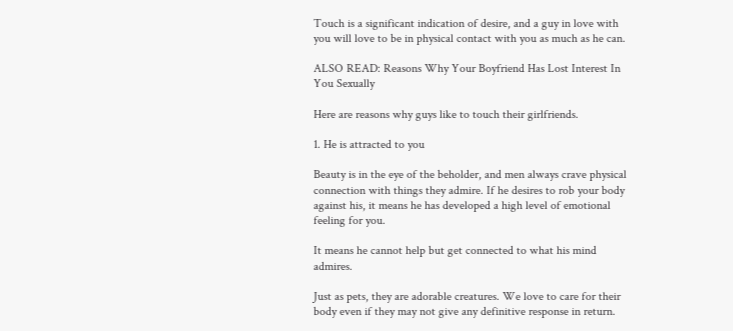Touch is a significant indication of desire, and a guy in love with you will love to be in physical contact with you as much as he can.

ALSO READ: Reasons Why Your Boyfriend Has Lost Interest In You Sexually

Here are reasons why guys like to touch their girlfriends.

1. He is attracted to you

Beauty is in the eye of the beholder, and men always crave physical connection with things they admire. If he desires to rob your body against his, it means he has developed a high level of emotional feeling for you.

It means he cannot help but get connected to what his mind admires.

Just as pets, they are adorable creatures. We love to care for their body even if they may not give any definitive response in return.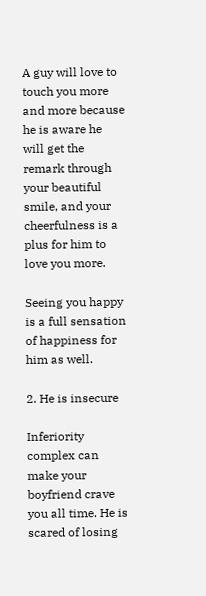A guy will love to touch you more and more because he is aware he will get the remark through your beautiful smile, and your cheerfulness is a plus for him to love you more.

Seeing you happy is a full sensation of happiness for him as well.

2. He is insecure

Inferiority complex can make your boyfriend crave you all time. He is scared of losing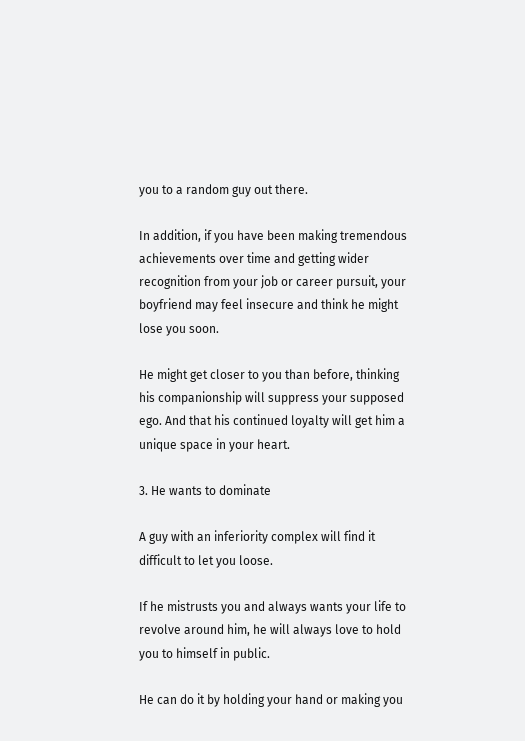you to a random guy out there.

In addition, if you have been making tremendous achievements over time and getting wider recognition from your job or career pursuit, your boyfriend may feel insecure and think he might lose you soon.

He might get closer to you than before, thinking his companionship will suppress your supposed ego. And that his continued loyalty will get him a unique space in your heart.

3. He wants to dominate

A guy with an inferiority complex will find it difficult to let you loose.

If he mistrusts you and always wants your life to revolve around him, he will always love to hold you to himself in public.

He can do it by holding your hand or making you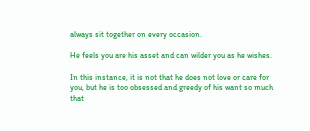always sit together on every occasion.

He feels you are his asset and can wilder you as he wishes.

In this instance, it is not that he does not love or care for you, but he is too obsessed and greedy of his want so much that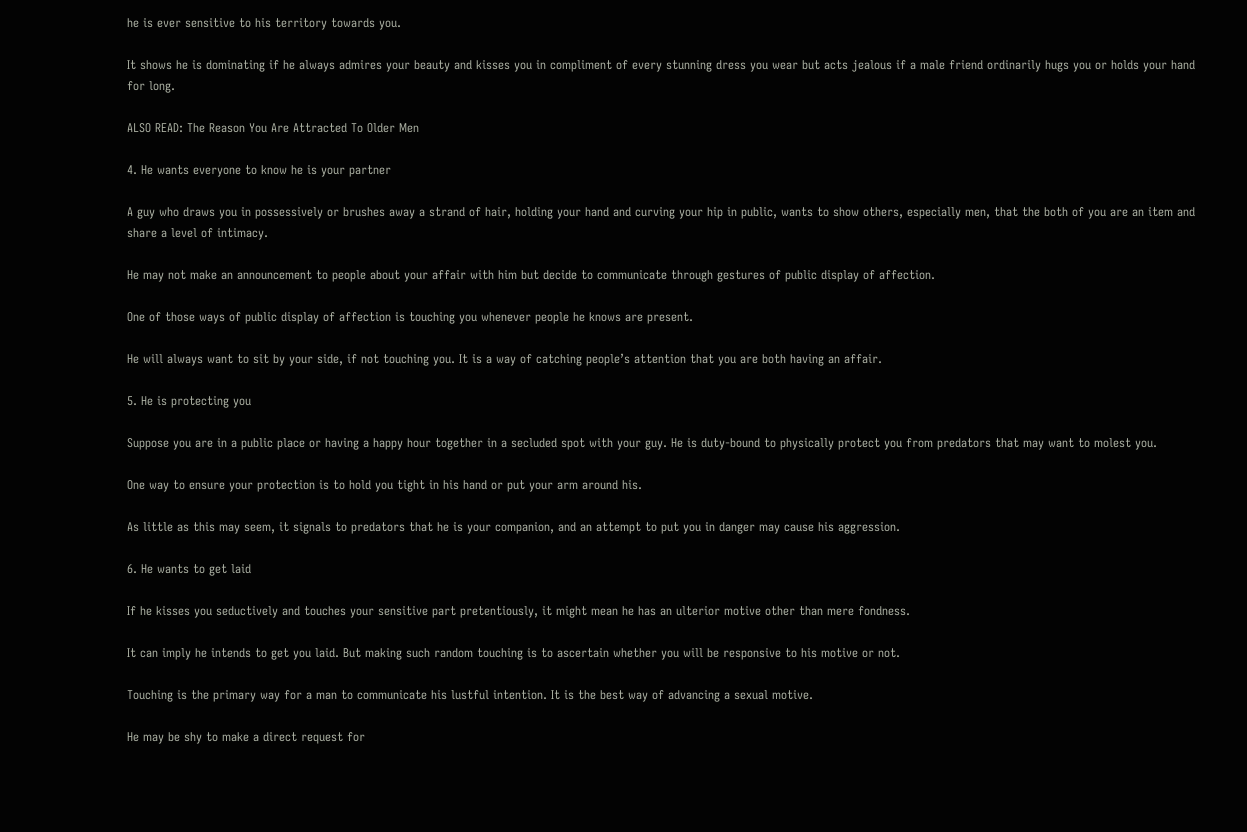he is ever sensitive to his territory towards you.

It shows he is dominating if he always admires your beauty and kisses you in compliment of every stunning dress you wear but acts jealous if a male friend ordinarily hugs you or holds your hand for long.

ALSO READ: The Reason You Are Attracted To Older Men

4. He wants everyone to know he is your partner

A guy who draws you in possessively or brushes away a strand of hair, holding your hand and curving your hip in public, wants to show others, especially men, that the both of you are an item and share a level of intimacy.

He may not make an announcement to people about your affair with him but decide to communicate through gestures of public display of affection.

One of those ways of public display of affection is touching you whenever people he knows are present.

He will always want to sit by your side, if not touching you. It is a way of catching people’s attention that you are both having an affair.

5. He is protecting you

Suppose you are in a public place or having a happy hour together in a secluded spot with your guy. He is duty-bound to physically protect you from predators that may want to molest you.

One way to ensure your protection is to hold you tight in his hand or put your arm around his.

As little as this may seem, it signals to predators that he is your companion, and an attempt to put you in danger may cause his aggression.

6. He wants to get laid

If he kisses you seductively and touches your sensitive part pretentiously, it might mean he has an ulterior motive other than mere fondness.

It can imply he intends to get you laid. But making such random touching is to ascertain whether you will be responsive to his motive or not.

Touching is the primary way for a man to communicate his lustful intention. It is the best way of advancing a sexual motive.

He may be shy to make a direct request for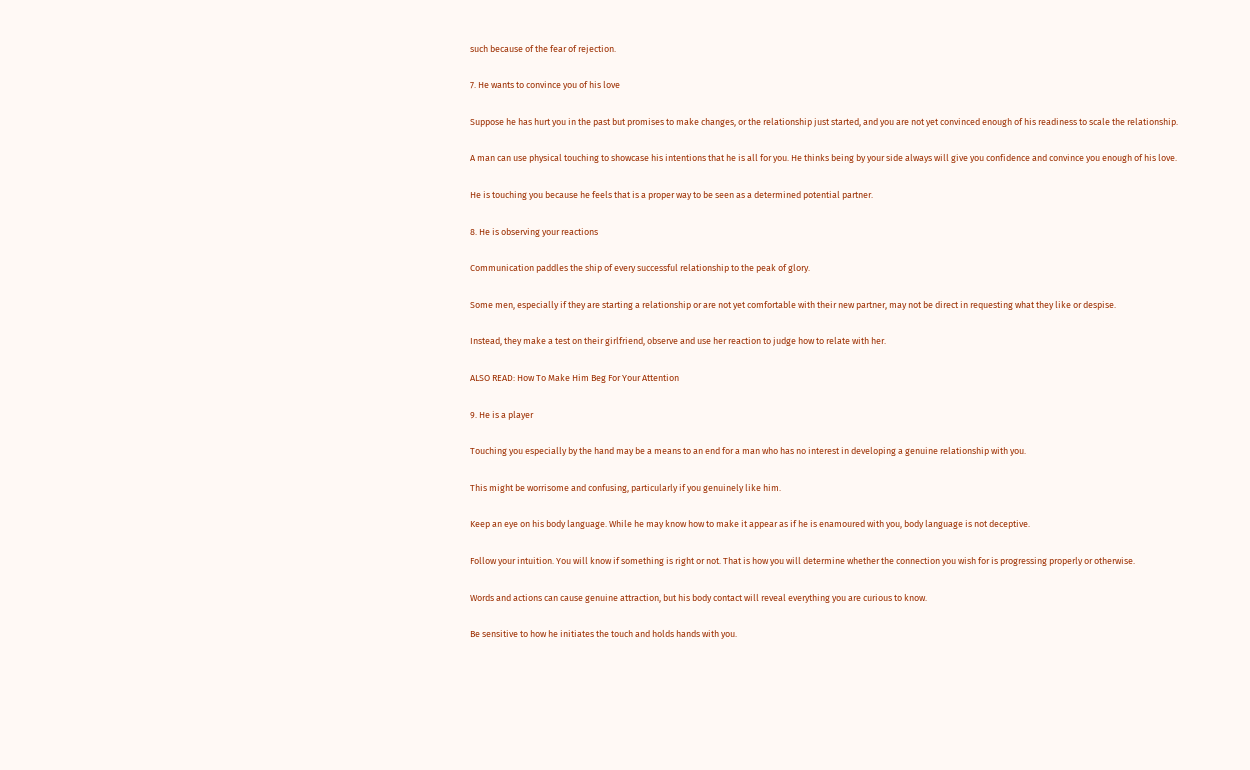such because of the fear of rejection.

7. He wants to convince you of his love

Suppose he has hurt you in the past but promises to make changes, or the relationship just started, and you are not yet convinced enough of his readiness to scale the relationship.

A man can use physical touching to showcase his intentions that he is all for you. He thinks being by your side always will give you confidence and convince you enough of his love.

He is touching you because he feels that is a proper way to be seen as a determined potential partner.

8. He is observing your reactions

Communication paddles the ship of every successful relationship to the peak of glory.

Some men, especially if they are starting a relationship or are not yet comfortable with their new partner, may not be direct in requesting what they like or despise.

Instead, they make a test on their girlfriend, observe and use her reaction to judge how to relate with her.

ALSO READ: How To Make Him Beg For Your Attention

9. He is a player

Touching you especially by the hand may be a means to an end for a man who has no interest in developing a genuine relationship with you.

This might be worrisome and confusing, particularly if you genuinely like him.

Keep an eye on his body language. While he may know how to make it appear as if he is enamoured with you, body language is not deceptive.

Follow your intuition. You will know if something is right or not. That is how you will determine whether the connection you wish for is progressing properly or otherwise.

Words and actions can cause genuine attraction, but his body contact will reveal everything you are curious to know.

Be sensitive to how he initiates the touch and holds hands with you.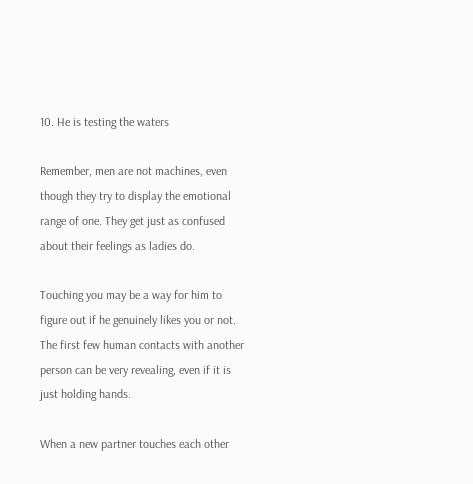10. He is testing the waters

Remember, men are not machines, even though they try to display the emotional range of one. They get just as confused about their feelings as ladies do.

Touching you may be a way for him to figure out if he genuinely likes you or not. The first few human contacts with another person can be very revealing, even if it is just holding hands.

When a new partner touches each other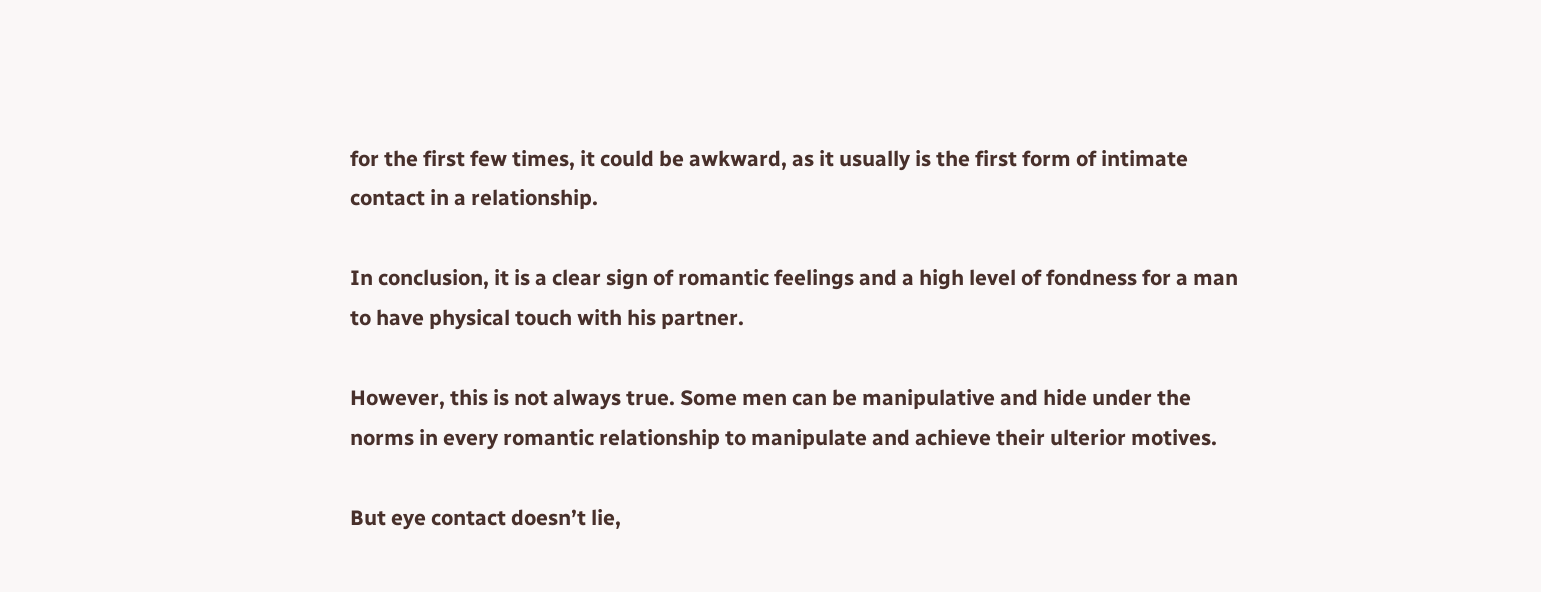for the first few times, it could be awkward, as it usually is the first form of intimate contact in a relationship.

In conclusion, it is a clear sign of romantic feelings and a high level of fondness for a man to have physical touch with his partner.

However, this is not always true. Some men can be manipulative and hide under the norms in every romantic relationship to manipulate and achieve their ulterior motives.

But eye contact doesn’t lie,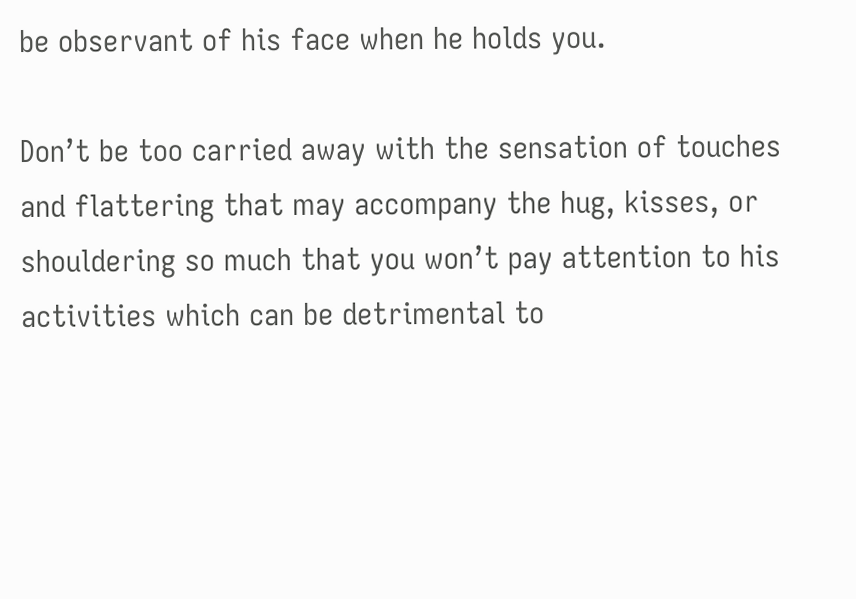be observant of his face when he holds you.

Don’t be too carried away with the sensation of touches and flattering that may accompany the hug, kisses, or shouldering so much that you won’t pay attention to his activities which can be detrimental to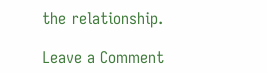the relationship.

Leave a Comment